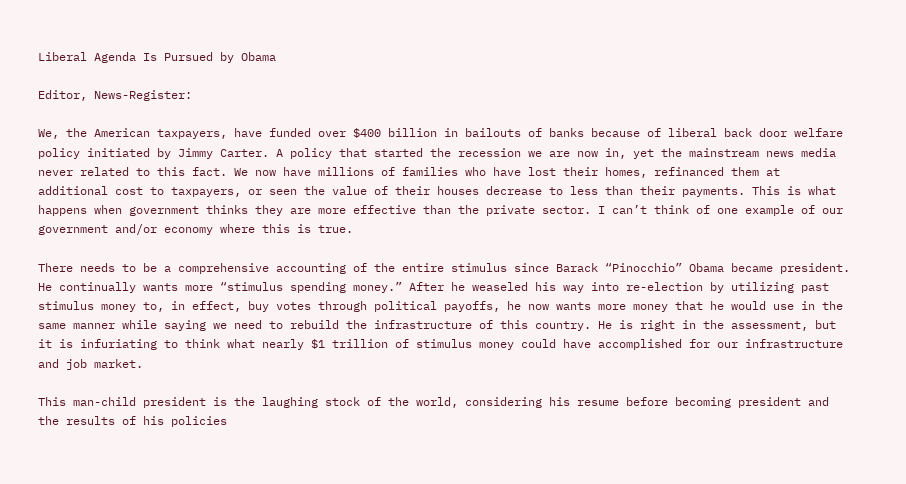Liberal Agenda Is Pursued by Obama

Editor, News-Register:

We, the American taxpayers, have funded over $400 billion in bailouts of banks because of liberal back door welfare policy initiated by Jimmy Carter. A policy that started the recession we are now in, yet the mainstream news media never related to this fact. We now have millions of families who have lost their homes, refinanced them at additional cost to taxpayers, or seen the value of their houses decrease to less than their payments. This is what happens when government thinks they are more effective than the private sector. I can’t think of one example of our government and/or economy where this is true.

There needs to be a comprehensive accounting of the entire stimulus since Barack “Pinocchio” Obama became president. He continually wants more “stimulus spending money.” After he weaseled his way into re-election by utilizing past stimulus money to, in effect, buy votes through political payoffs, he now wants more money that he would use in the same manner while saying we need to rebuild the infrastructure of this country. He is right in the assessment, but it is infuriating to think what nearly $1 trillion of stimulus money could have accomplished for our infrastructure and job market.

This man-child president is the laughing stock of the world, considering his resume before becoming president and the results of his policies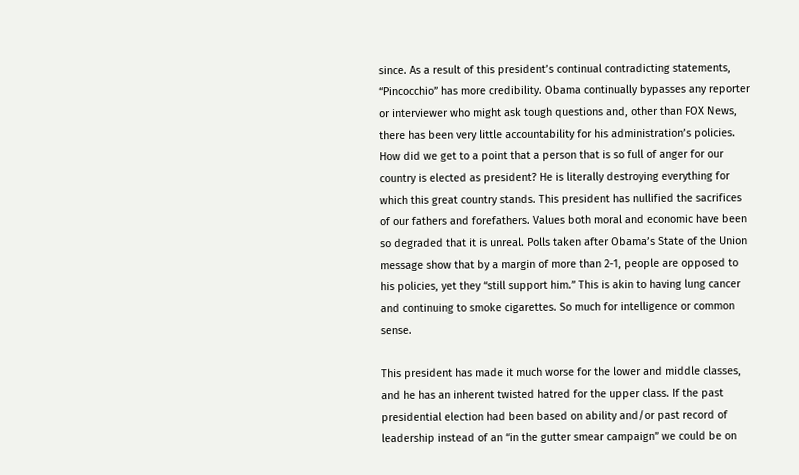since. As a result of this president’s continual contradicting statements, “Pincocchio” has more credibility. Obama continually bypasses any reporter or interviewer who might ask tough questions and, other than FOX News, there has been very little accountability for his administration’s policies. How did we get to a point that a person that is so full of anger for our country is elected as president? He is literally destroying everything for which this great country stands. This president has nullified the sacrifices of our fathers and forefathers. Values both moral and economic have been so degraded that it is unreal. Polls taken after Obama’s State of the Union message show that by a margin of more than 2-1, people are opposed to his policies, yet they “still support him.” This is akin to having lung cancer and continuing to smoke cigarettes. So much for intelligence or common sense.

This president has made it much worse for the lower and middle classes, and he has an inherent twisted hatred for the upper class. If the past presidential election had been based on ability and/or past record of leadership instead of an “in the gutter smear campaign” we could be on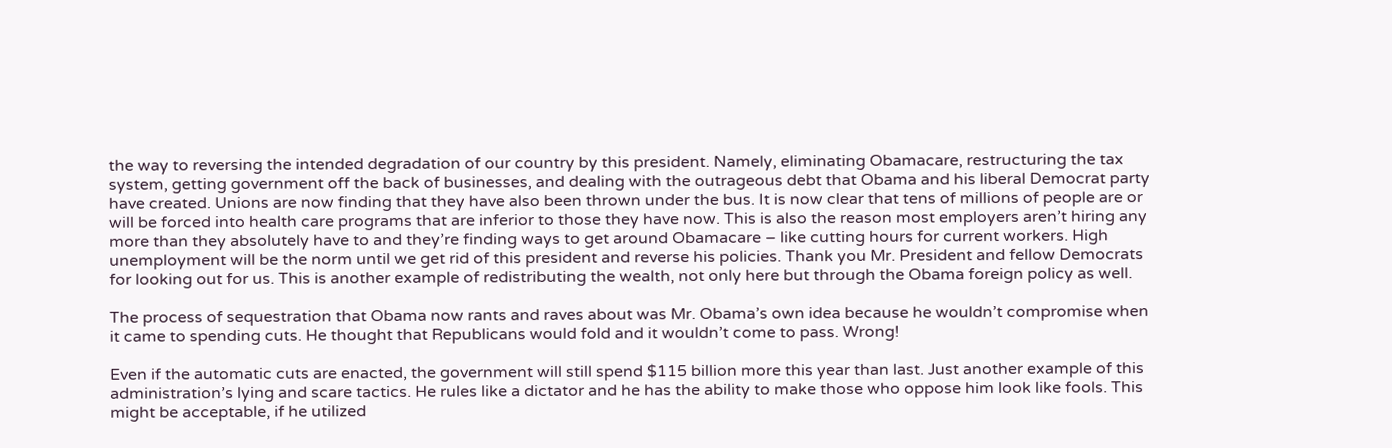the way to reversing the intended degradation of our country by this president. Namely, eliminating Obamacare, restructuring the tax system, getting government off the back of businesses, and dealing with the outrageous debt that Obama and his liberal Democrat party have created. Unions are now finding that they have also been thrown under the bus. It is now clear that tens of millions of people are or will be forced into health care programs that are inferior to those they have now. This is also the reason most employers aren’t hiring any more than they absolutely have to and they’re finding ways to get around Obamacare – like cutting hours for current workers. High unemployment will be the norm until we get rid of this president and reverse his policies. Thank you Mr. President and fellow Democrats for looking out for us. This is another example of redistributing the wealth, not only here but through the Obama foreign policy as well.

The process of sequestration that Obama now rants and raves about was Mr. Obama’s own idea because he wouldn’t compromise when it came to spending cuts. He thought that Republicans would fold and it wouldn’t come to pass. Wrong!

Even if the automatic cuts are enacted, the government will still spend $115 billion more this year than last. Just another example of this administration’s lying and scare tactics. He rules like a dictator and he has the ability to make those who oppose him look like fools. This might be acceptable, if he utilized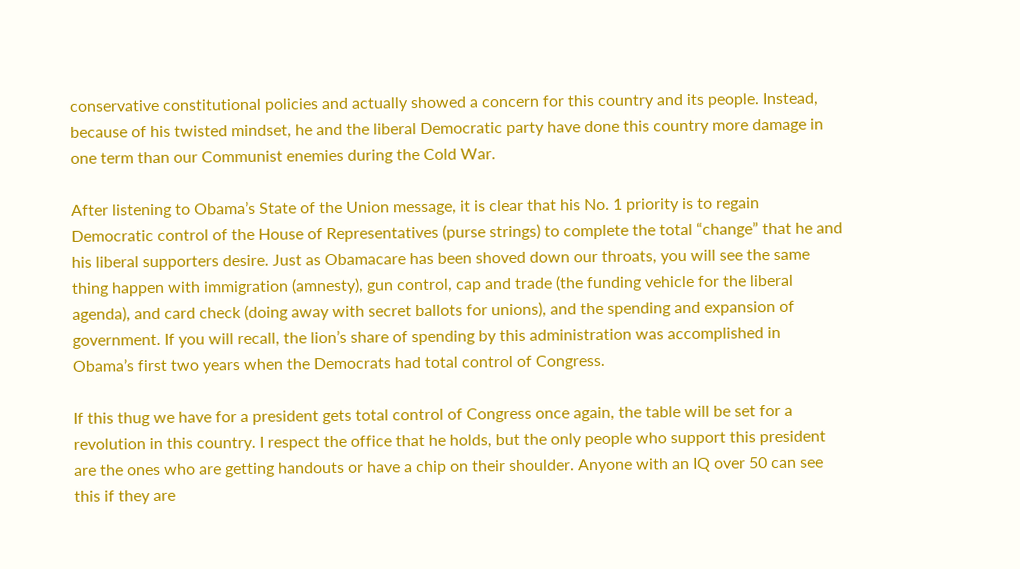conservative constitutional policies and actually showed a concern for this country and its people. Instead, because of his twisted mindset, he and the liberal Democratic party have done this country more damage in one term than our Communist enemies during the Cold War.

After listening to Obama’s State of the Union message, it is clear that his No. 1 priority is to regain Democratic control of the House of Representatives (purse strings) to complete the total “change” that he and his liberal supporters desire. Just as Obamacare has been shoved down our throats, you will see the same thing happen with immigration (amnesty), gun control, cap and trade (the funding vehicle for the liberal agenda), and card check (doing away with secret ballots for unions), and the spending and expansion of government. If you will recall, the lion’s share of spending by this administration was accomplished in Obama’s first two years when the Democrats had total control of Congress.

If this thug we have for a president gets total control of Congress once again, the table will be set for a revolution in this country. I respect the office that he holds, but the only people who support this president are the ones who are getting handouts or have a chip on their shoulder. Anyone with an IQ over 50 can see this if they are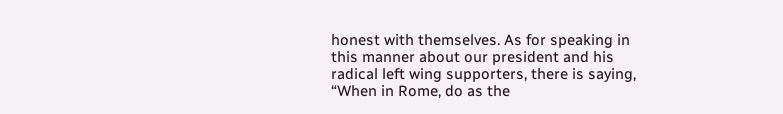honest with themselves. As for speaking in this manner about our president and his radical left wing supporters, there is saying, “When in Rome, do as the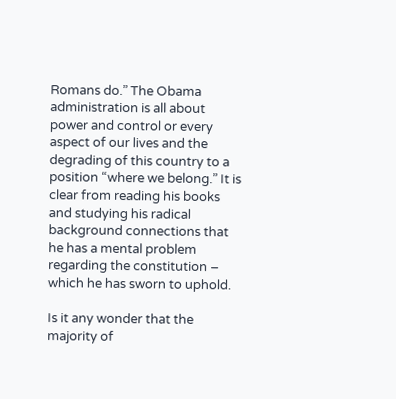Romans do.” The Obama administration is all about power and control or every aspect of our lives and the degrading of this country to a position “where we belong.” It is clear from reading his books and studying his radical background connections that he has a mental problem regarding the constitution – which he has sworn to uphold.

Is it any wonder that the majority of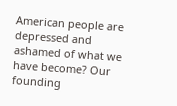American people are depressed and ashamed of what we have become? Our founding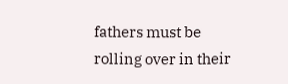fathers must be rolling over in their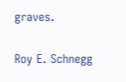graves.

Roy E. Schnegg